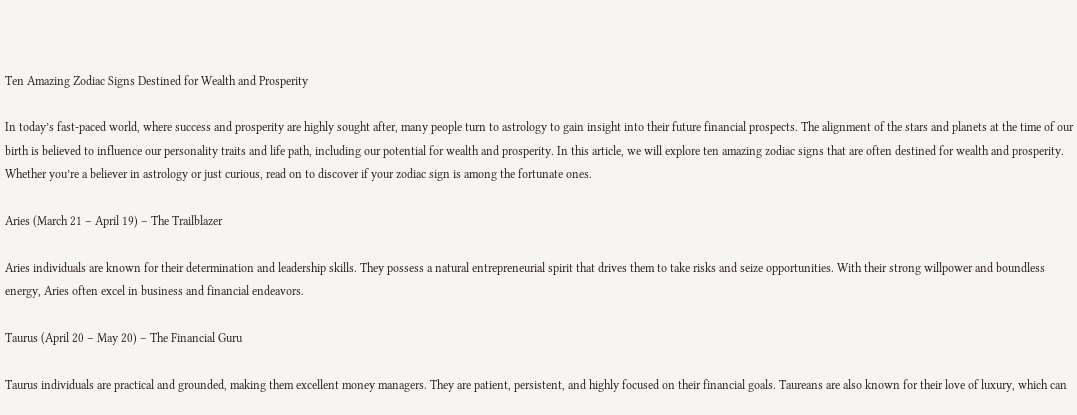Ten Amazing Zodiac Signs Destined for Wealth and Prosperity

In today’s fast-paced world, where success and prosperity are highly sought after, many people turn to astrology to gain insight into their future financial prospects. The alignment of the stars and planets at the time of our birth is believed to influence our personality traits and life path, including our potential for wealth and prosperity. In this article, we will explore ten amazing zodiac signs that are often destined for wealth and prosperity. Whether you’re a believer in astrology or just curious, read on to discover if your zodiac sign is among the fortunate ones.

Aries (March 21 – April 19) – The Trailblazer

Aries individuals are known for their determination and leadership skills. They possess a natural entrepreneurial spirit that drives them to take risks and seize opportunities. With their strong willpower and boundless energy, Aries often excel in business and financial endeavors.

Taurus (April 20 – May 20) – The Financial Guru

Taurus individuals are practical and grounded, making them excellent money managers. They are patient, persistent, and highly focused on their financial goals. Taureans are also known for their love of luxury, which can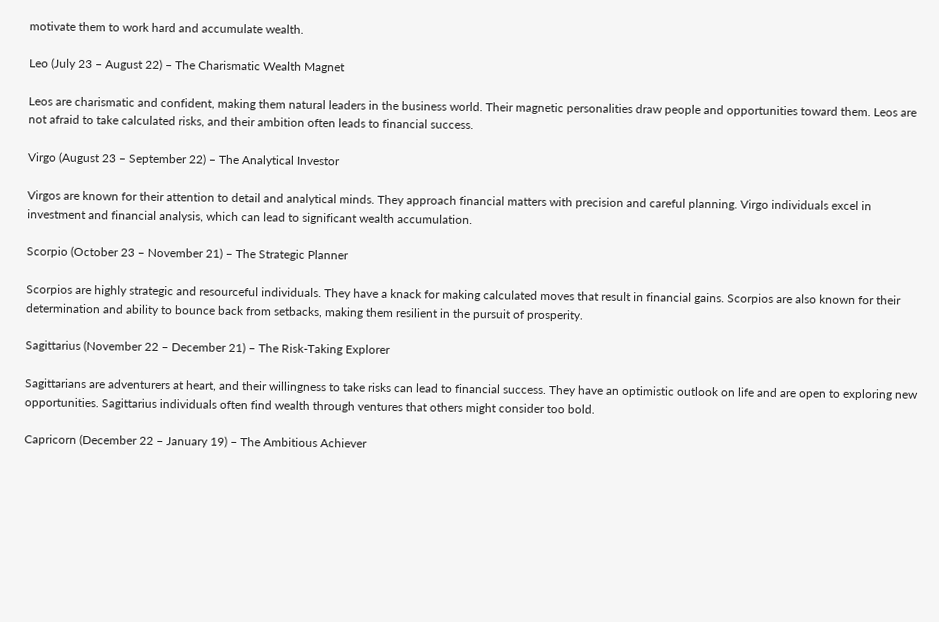motivate them to work hard and accumulate wealth.

Leo (July 23 – August 22) – The Charismatic Wealth Magnet

Leos are charismatic and confident, making them natural leaders in the business world. Their magnetic personalities draw people and opportunities toward them. Leos are not afraid to take calculated risks, and their ambition often leads to financial success.

Virgo (August 23 – September 22) – The Analytical Investor

Virgos are known for their attention to detail and analytical minds. They approach financial matters with precision and careful planning. Virgo individuals excel in investment and financial analysis, which can lead to significant wealth accumulation.

Scorpio (October 23 – November 21) – The Strategic Planner

Scorpios are highly strategic and resourceful individuals. They have a knack for making calculated moves that result in financial gains. Scorpios are also known for their determination and ability to bounce back from setbacks, making them resilient in the pursuit of prosperity.

Sagittarius (November 22 – December 21) – The Risk-Taking Explorer

Sagittarians are adventurers at heart, and their willingness to take risks can lead to financial success. They have an optimistic outlook on life and are open to exploring new opportunities. Sagittarius individuals often find wealth through ventures that others might consider too bold.

Capricorn (December 22 – January 19) – The Ambitious Achiever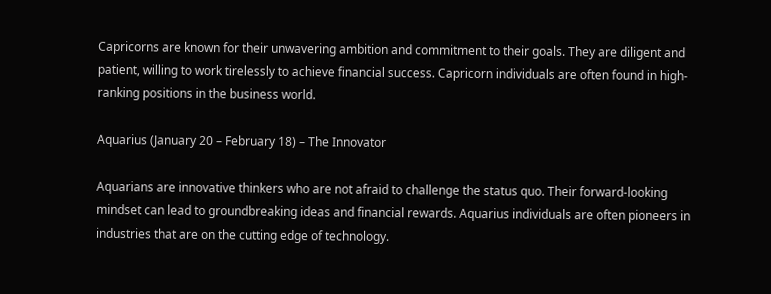Capricorns are known for their unwavering ambition and commitment to their goals. They are diligent and patient, willing to work tirelessly to achieve financial success. Capricorn individuals are often found in high-ranking positions in the business world.

Aquarius (January 20 – February 18) – The Innovator

Aquarians are innovative thinkers who are not afraid to challenge the status quo. Their forward-looking mindset can lead to groundbreaking ideas and financial rewards. Aquarius individuals are often pioneers in industries that are on the cutting edge of technology.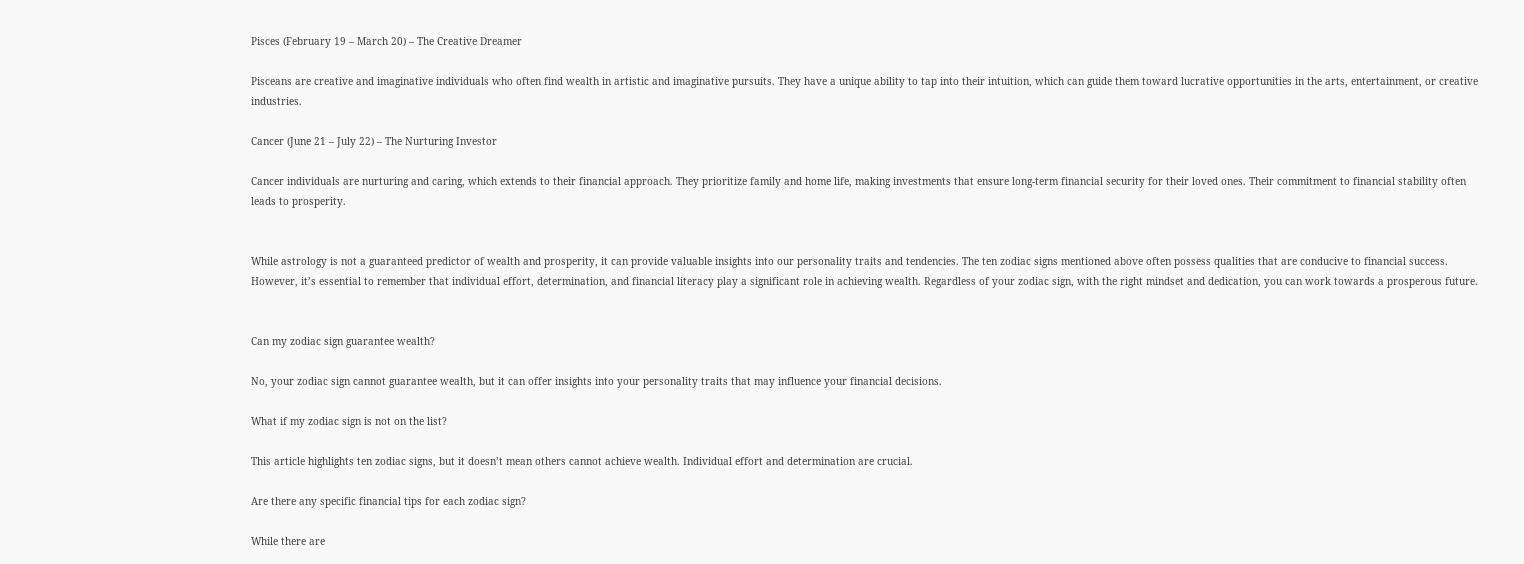Pisces (February 19 – March 20) – The Creative Dreamer

Pisceans are creative and imaginative individuals who often find wealth in artistic and imaginative pursuits. They have a unique ability to tap into their intuition, which can guide them toward lucrative opportunities in the arts, entertainment, or creative industries.

Cancer (June 21 – July 22) – The Nurturing Investor

Cancer individuals are nurturing and caring, which extends to their financial approach. They prioritize family and home life, making investments that ensure long-term financial security for their loved ones. Their commitment to financial stability often leads to prosperity.


While astrology is not a guaranteed predictor of wealth and prosperity, it can provide valuable insights into our personality traits and tendencies. The ten zodiac signs mentioned above often possess qualities that are conducive to financial success. However, it’s essential to remember that individual effort, determination, and financial literacy play a significant role in achieving wealth. Regardless of your zodiac sign, with the right mindset and dedication, you can work towards a prosperous future.


Can my zodiac sign guarantee wealth?

No, your zodiac sign cannot guarantee wealth, but it can offer insights into your personality traits that may influence your financial decisions.

What if my zodiac sign is not on the list?

This article highlights ten zodiac signs, but it doesn’t mean others cannot achieve wealth. Individual effort and determination are crucial.

Are there any specific financial tips for each zodiac sign?

While there are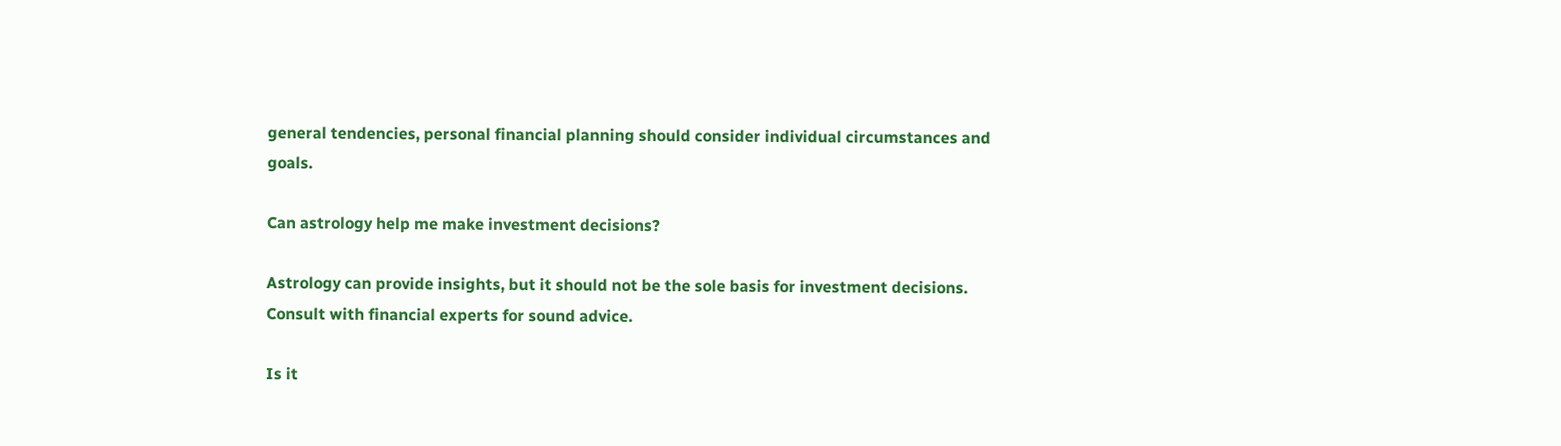general tendencies, personal financial planning should consider individual circumstances and goals.

Can astrology help me make investment decisions?

Astrology can provide insights, but it should not be the sole basis for investment decisions. Consult with financial experts for sound advice.

Is it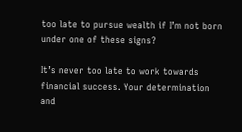too late to pursue wealth if I’m not born under one of these signs?

It’s never too late to work towards financial success. Your determination and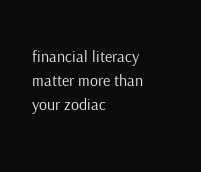financial literacy matter more than your zodiac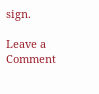sign.

Leave a Comment